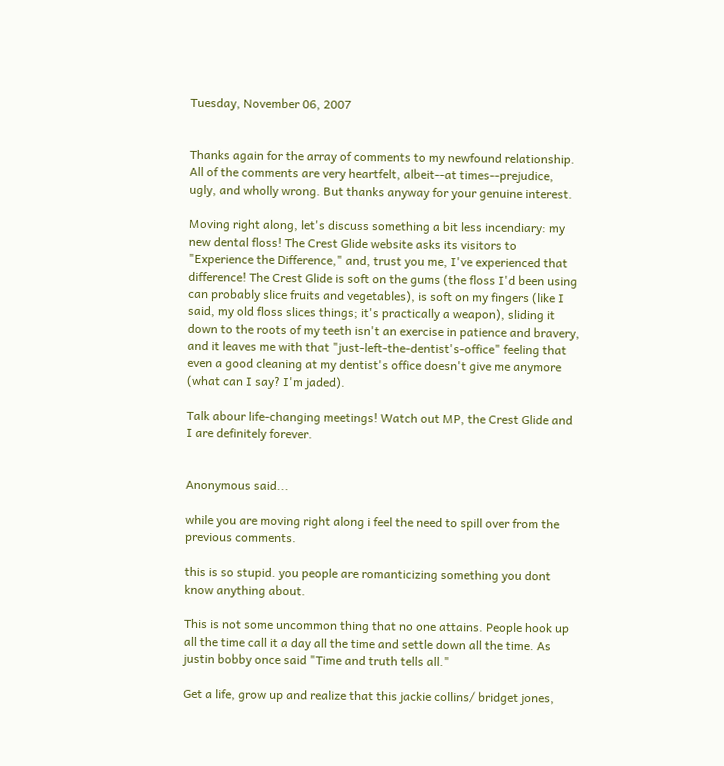Tuesday, November 06, 2007


Thanks again for the array of comments to my newfound relationship. All of the comments are very heartfelt, albeit--at times--prejudice, ugly, and wholly wrong. But thanks anyway for your genuine interest.

Moving right along, let's discuss something a bit less incendiary: my new dental floss! The Crest Glide website asks its visitors to "Experience the Difference," and, trust you me, I've experienced that difference! The Crest Glide is soft on the gums (the floss I'd been using can probably slice fruits and vegetables), is soft on my fingers (like I said, my old floss slices things; it's practically a weapon), sliding it down to the roots of my teeth isn't an exercise in patience and bravery, and it leaves me with that "just-left-the-dentist's-office" feeling that even a good cleaning at my dentist's office doesn't give me anymore (what can I say? I'm jaded).

Talk abour life-changing meetings! Watch out MP, the Crest Glide and I are definitely forever.


Anonymous said...

while you are moving right along i feel the need to spill over from the previous comments.

this is so stupid. you people are romanticizing something you dont know anything about.

This is not some uncommon thing that no one attains. People hook up all the time call it a day all the time and settle down all the time. As justin bobby once said "Time and truth tells all."

Get a life, grow up and realize that this jackie collins/ bridget jones,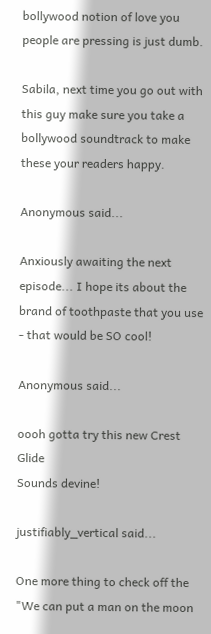bollywood notion of love you people are pressing is just dumb.

Sabila, next time you go out with this guy make sure you take a bollywood soundtrack to make these your readers happy.

Anonymous said...

Anxiously awaiting the next episode... I hope its about the brand of toothpaste that you use - that would be SO cool!

Anonymous said...

oooh gotta try this new Crest Glide
Sounds devine!

justifiably_vertical said...

One more thing to check off the "We can put a man on the moon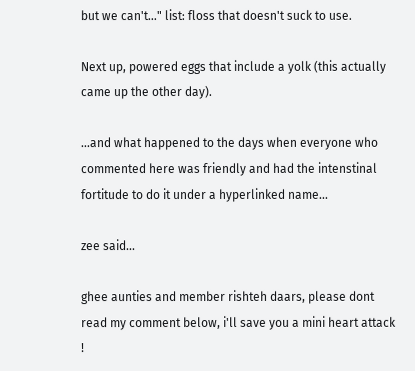but we can't..." list: floss that doesn't suck to use.

Next up, powered eggs that include a yolk (this actually came up the other day).

...and what happened to the days when everyone who commented here was friendly and had the intenstinal fortitude to do it under a hyperlinked name...

zee said...

ghee aunties and member rishteh daars, please dont read my comment below, i'll save you a mini heart attack !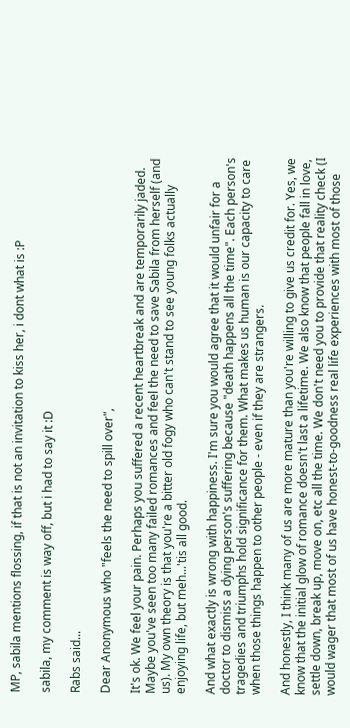MP, sabila mentions flossing, if that is not an invitation to kiss her, i dont what is :P

sabila, my comment is way off, but i had to say it :D

Rabs said...

Dear Anonymous who "feels the need to spill over",

It's ok. We feel your pain. Perhaps you suffered a recent heartbreak and are temporarily jaded. Maybe you've seen too many failed romances and feel the need to save Sabila from herself (and us). My own theory is that you're a bitter old fogy who can't stand to see young folks actually enjoying life, but meh...'tis all good.

And what exactly is wrong with happiness. I'm sure you would agree that it would unfair for a doctor to dismiss a dying person's suffering because "death happens all the time". Each person's tragedies and triumphs hold significance for them. What makes us human is our capacity to care when those things happen to other people - even if they are strangers.

And honestly, I think many of us are more mature than you're willing to give us credit for. Yes, we know that the initial glow of romance doesn't last a lifetime. We also know that people fall in love, settle down, break up, move on, etc all the time. We don't need you to provide that reality check (I would wager that most of us have honest-to-goodness real life experiences with most of those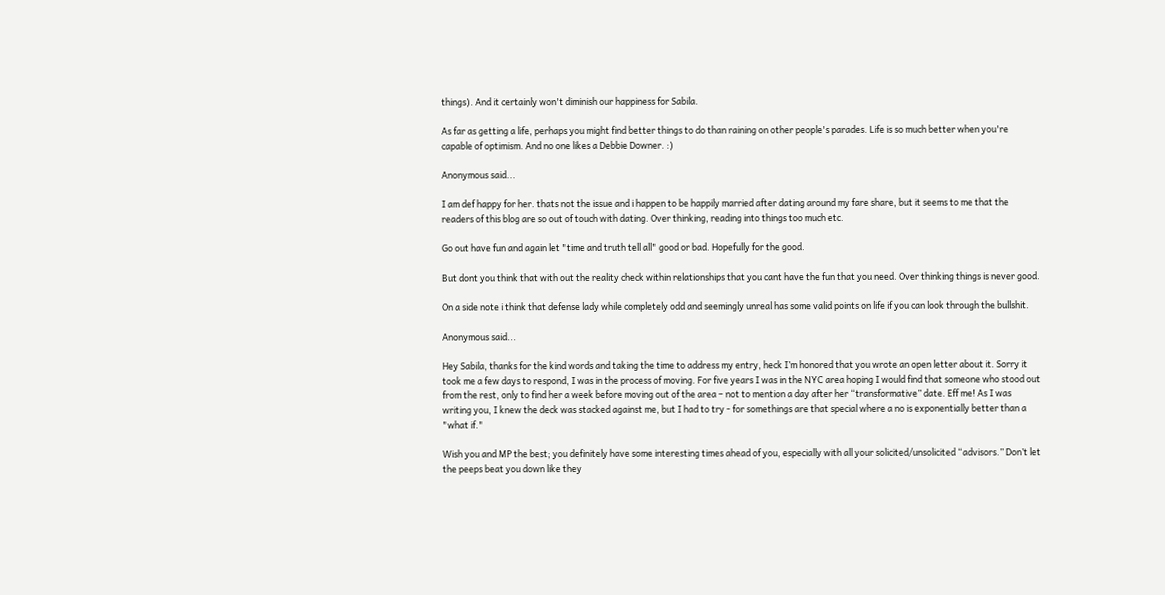things). And it certainly won't diminish our happiness for Sabila.

As far as getting a life, perhaps you might find better things to do than raining on other people's parades. Life is so much better when you're capable of optimism. And no one likes a Debbie Downer. :)

Anonymous said...

I am def happy for her. thats not the issue and i happen to be happily married after dating around my fare share, but it seems to me that the readers of this blog are so out of touch with dating. Over thinking, reading into things too much etc.

Go out have fun and again let "time and truth tell all" good or bad. Hopefully for the good.

But dont you think that with out the reality check within relationships that you cant have the fun that you need. Over thinking things is never good.

On a side note i think that defense lady while completely odd and seemingly unreal has some valid points on life if you can look through the bullshit.

Anonymous said...

Hey Sabila, thanks for the kind words and taking the time to address my entry, heck I’m honored that you wrote an open letter about it. Sorry it took me a few days to respond, I was in the process of moving. For five years I was in the NYC area hoping I would find that someone who stood out from the rest, only to find her a week before moving out of the area – not to mention a day after her “transformative” date. Eff me! As I was writing you, I knew the deck was stacked against me, but I had to try - for somethings are that special where a no is exponentially better than a "what if."

Wish you and MP the best; you definitely have some interesting times ahead of you, especially with all your solicited/unsolicited “advisors.” Don’t let the peeps beat you down like they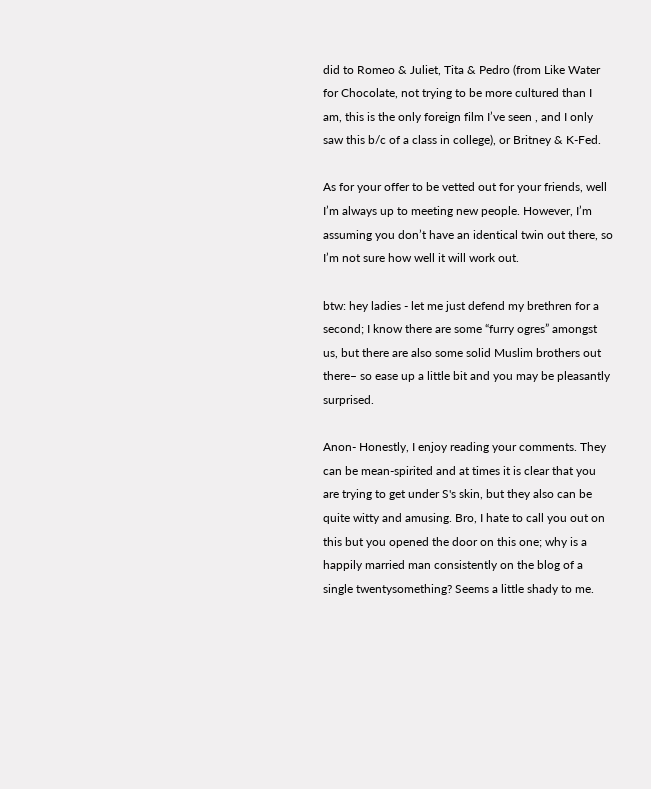did to Romeo & Juliet, Tita & Pedro (from Like Water for Chocolate, not trying to be more cultured than I am, this is the only foreign film I’ve seen , and I only saw this b/c of a class in college), or Britney & K-Fed.

As for your offer to be vetted out for your friends, well I’m always up to meeting new people. However, I’m assuming you don’t have an identical twin out there, so I’m not sure how well it will work out.

btw: hey ladies - let me just defend my brethren for a second; I know there are some “furry ogres” amongst us, but there are also some solid Muslim brothers out there– so ease up a little bit and you may be pleasantly surprised.

Anon- Honestly, I enjoy reading your comments. They can be mean-spirited and at times it is clear that you are trying to get under S's skin, but they also can be quite witty and amusing. Bro, I hate to call you out on this but you opened the door on this one; why is a happily married man consistently on the blog of a single twentysomething? Seems a little shady to me.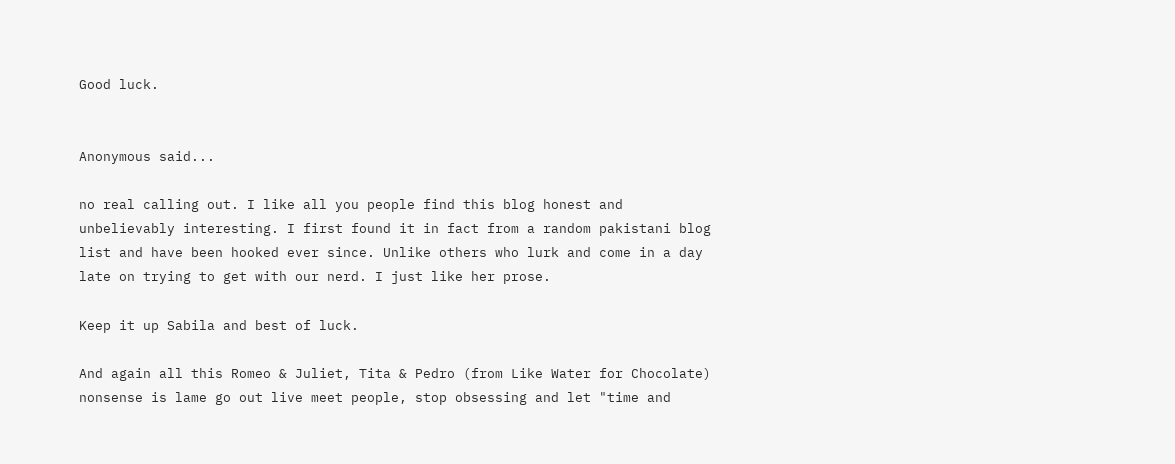Good luck.


Anonymous said...

no real calling out. I like all you people find this blog honest and unbelievably interesting. I first found it in fact from a random pakistani blog list and have been hooked ever since. Unlike others who lurk and come in a day late on trying to get with our nerd. I just like her prose.

Keep it up Sabila and best of luck.

And again all this Romeo & Juliet, Tita & Pedro (from Like Water for Chocolate) nonsense is lame go out live meet people, stop obsessing and let "time and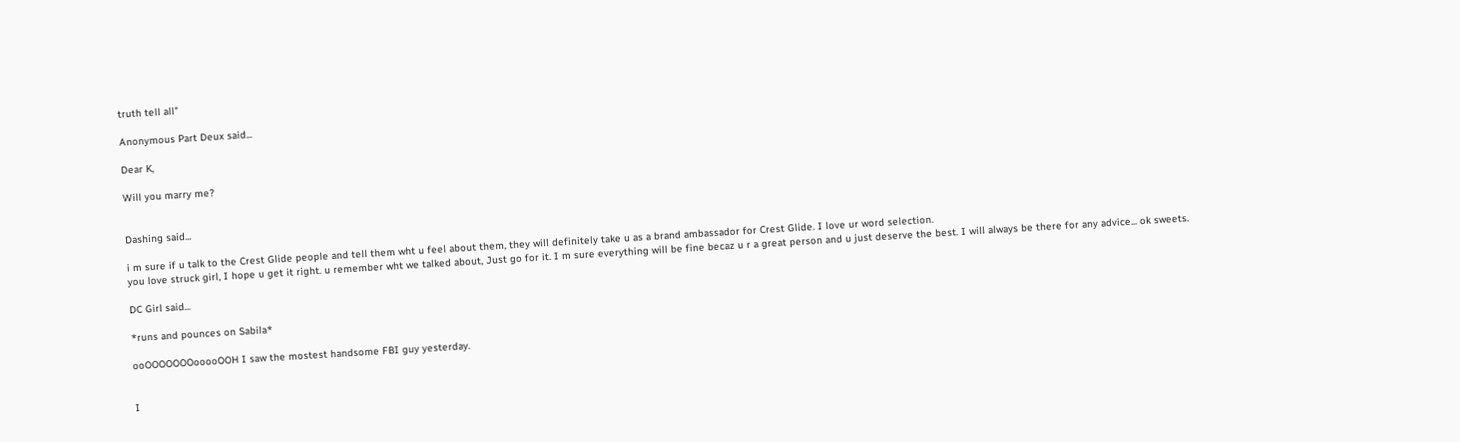truth tell all"

Anonymous Part Deux said...

Dear K,

Will you marry me?


Dashing said...

i m sure if u talk to the Crest Glide people and tell them wht u feel about them, they will definitely take u as a brand ambassador for Crest Glide. I love ur word selection.
you love struck girl, I hope u get it right. u remember wht we talked about, Just go for it. I m sure everything will be fine becaz u r a great person and u just deserve the best. I will always be there for any advice... ok sweets.

DC Girl said...

*runs and pounces on Sabila*

ooOOOOOOOooooOOH I saw the mostest handsome FBI guy yesterday.


I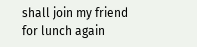shall join my friend for lunch again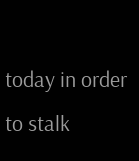today in order to stalk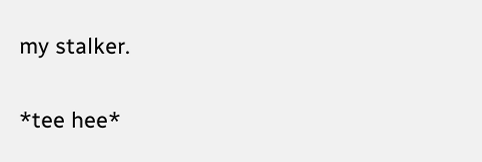my stalker.

*tee hee*